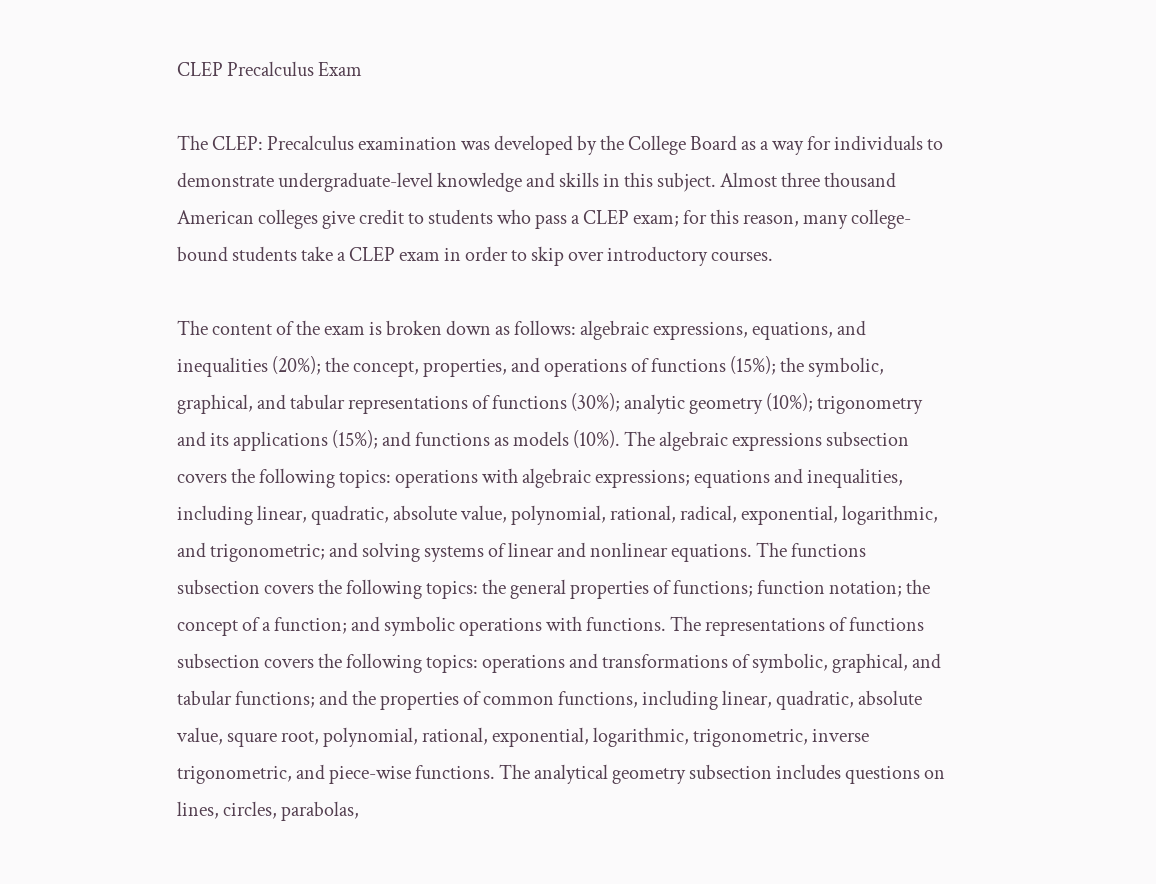CLEP Precalculus Exam

The CLEP: Precalculus examination was developed by the College Board as a way for individuals to demonstrate undergraduate-level knowledge and skills in this subject. Almost three thousand American colleges give credit to students who pass a CLEP exam; for this reason, many college-bound students take a CLEP exam in order to skip over introductory courses.

The content of the exam is broken down as follows: algebraic expressions, equations, and inequalities (20%); the concept, properties, and operations of functions (15%); the symbolic, graphical, and tabular representations of functions (30%); analytic geometry (10%); trigonometry and its applications (15%); and functions as models (10%). The algebraic expressions subsection covers the following topics: operations with algebraic expressions; equations and inequalities, including linear, quadratic, absolute value, polynomial, rational, radical, exponential, logarithmic, and trigonometric; and solving systems of linear and nonlinear equations. The functions subsection covers the following topics: the general properties of functions; function notation; the concept of a function; and symbolic operations with functions. The representations of functions subsection covers the following topics: operations and transformations of symbolic, graphical, and tabular functions; and the properties of common functions, including linear, quadratic, absolute value, square root, polynomial, rational, exponential, logarithmic, trigonometric, inverse trigonometric, and piece-wise functions. The analytical geometry subsection includes questions on lines, circles, parabolas,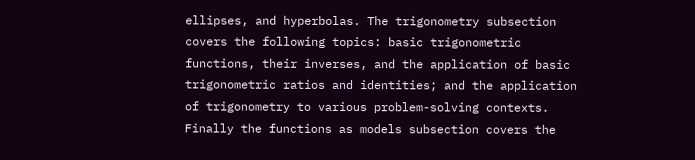ellipses, and hyperbolas. The trigonometry subsection covers the following topics: basic trigonometric functions, their inverses, and the application of basic trigonometric ratios and identities; and the application of trigonometry to various problem-solving contexts. Finally the functions as models subsection covers the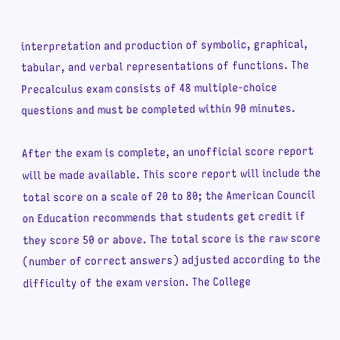interpretation and production of symbolic, graphical, tabular, and verbal representations of functions. The Precalculus exam consists of 48 multiple-choice questions and must be completed within 90 minutes.

After the exam is complete, an unofficial score report will be made available. This score report will include the total score on a scale of 20 to 80; the American Council on Education recommends that students get credit if they score 50 or above. The total score is the raw score (number of correct answers) adjusted according to the difficulty of the exam version. The College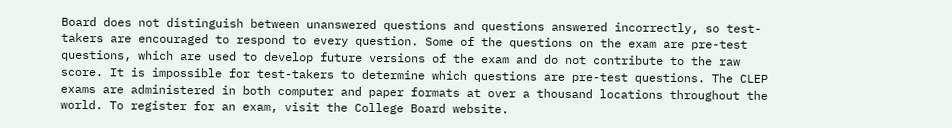Board does not distinguish between unanswered questions and questions answered incorrectly, so test-takers are encouraged to respond to every question. Some of the questions on the exam are pre-test questions, which are used to develop future versions of the exam and do not contribute to the raw score. It is impossible for test-takers to determine which questions are pre-test questions. The CLEP exams are administered in both computer and paper formats at over a thousand locations throughout the world. To register for an exam, visit the College Board website.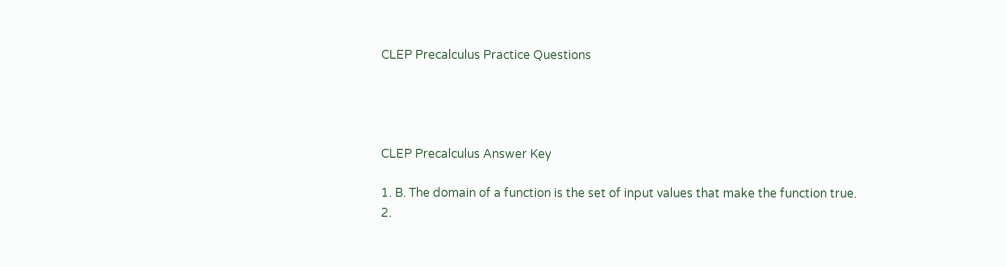CLEP Precalculus Practice Questions




CLEP Precalculus Answer Key

1. B. The domain of a function is the set of input values that make the function true.
2.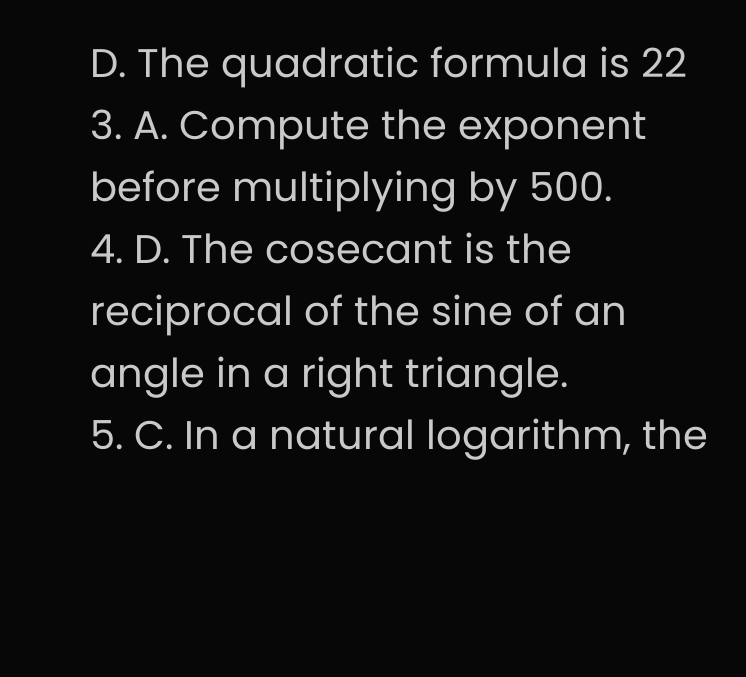D. The quadratic formula is 22
3. A. Compute the exponent before multiplying by 500.
4. D. The cosecant is the reciprocal of the sine of an angle in a right triangle.
5. C. In a natural logarithm, the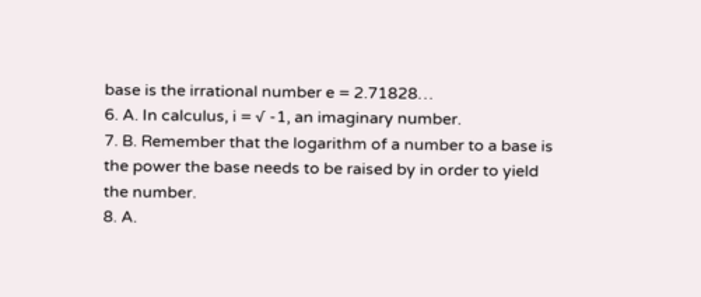base is the irrational number e = 2.71828…
6. A. In calculus, i = √ -1, an imaginary number.
7. B. Remember that the logarithm of a number to a base is the power the base needs to be raised by in order to yield the number.
8. A.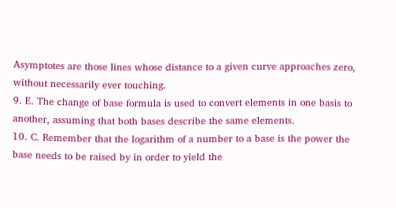Asymptotes are those lines whose distance to a given curve approaches zero, without necessarily ever touching.
9. E. The change of base formula is used to convert elements in one basis to another, assuming that both bases describe the same elements.
10. C. Remember that the logarithm of a number to a base is the power the base needs to be raised by in order to yield the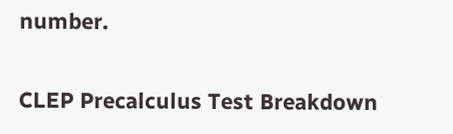number.

CLEP Precalculus Test Breakdown